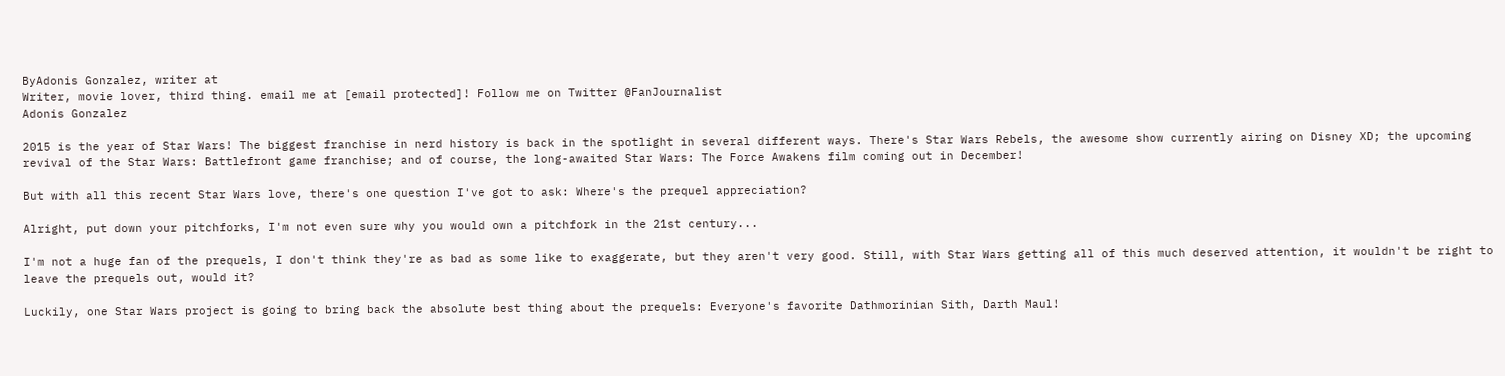ByAdonis Gonzalez, writer at
Writer, movie lover, third thing. email me at [email protected]! Follow me on Twitter @FanJournalist
Adonis Gonzalez

2015 is the year of Star Wars! The biggest franchise in nerd history is back in the spotlight in several different ways. There's Star Wars Rebels, the awesome show currently airing on Disney XD; the upcoming revival of the Star Wars: Battlefront game franchise; and of course, the long-awaited Star Wars: The Force Awakens film coming out in December!

But with all this recent Star Wars love, there's one question I've got to ask: Where's the prequel appreciation?

Alright, put down your pitchforks, I'm not even sure why you would own a pitchfork in the 21st century...

I'm not a huge fan of the prequels, I don't think they're as bad as some like to exaggerate, but they aren't very good. Still, with Star Wars getting all of this much deserved attention, it wouldn't be right to leave the prequels out, would it?

Luckily, one Star Wars project is going to bring back the absolute best thing about the prequels: Everyone's favorite Dathmorinian Sith, Darth Maul!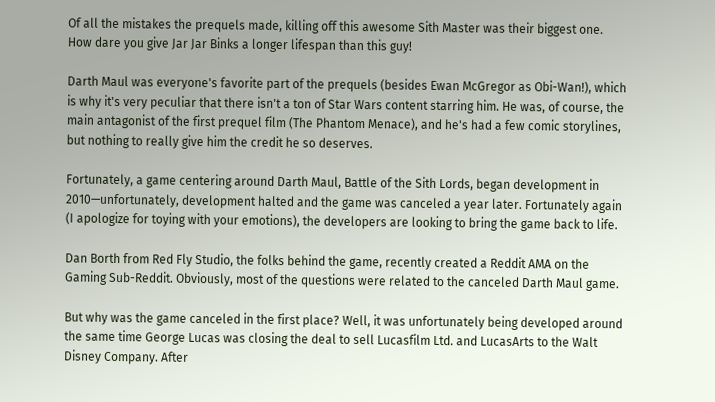Of all the mistakes the prequels made, killing off this awesome Sith Master was their biggest one. How dare you give Jar Jar Binks a longer lifespan than this guy!

Darth Maul was everyone's favorite part of the prequels (besides Ewan McGregor as Obi-Wan!), which is why it's very peculiar that there isn't a ton of Star Wars content starring him. He was, of course, the main antagonist of the first prequel film (The Phantom Menace), and he's had a few comic storylines, but nothing to really give him the credit he so deserves.

Fortunately, a game centering around Darth Maul, Battle of the Sith Lords, began development in 2010—unfortunately, development halted and the game was canceled a year later. Fortunately again (I apologize for toying with your emotions), the developers are looking to bring the game back to life.

Dan Borth from Red Fly Studio, the folks behind the game, recently created a Reddit AMA on the Gaming Sub-Reddit. Obviously, most of the questions were related to the canceled Darth Maul game.

But why was the game canceled in the first place? Well, it was unfortunately being developed around the same time George Lucas was closing the deal to sell Lucasfilm Ltd. and LucasArts to the Walt Disney Company. After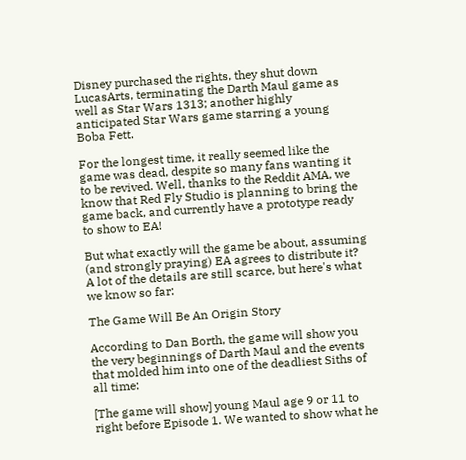Disney purchased the rights, they shut down LucasArts, terminating the Darth Maul game as well as Star Wars 1313; another highly anticipated Star Wars game starring a young Boba Fett.

For the longest time, it really seemed like the game was dead, despite so many fans wanting it to be revived. Well, thanks to the Reddit AMA, we know that Red Fly Studio is planning to bring the game back, and currently have a prototype ready to show to EA!

But what exactly will the game be about, assuming (and strongly praying) EA agrees to distribute it? A lot of the details are still scarce, but here's what we know so far:

The Game Will Be An Origin Story

According to Dan Borth, the game will show you the very beginnings of Darth Maul and the events that molded him into one of the deadliest Siths of all time:

[The game will show] young Maul age 9 or 11 to right before Episode 1. We wanted to show what he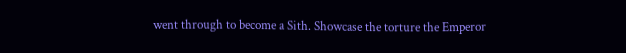went through to become a Sith. Showcase the torture the Emperor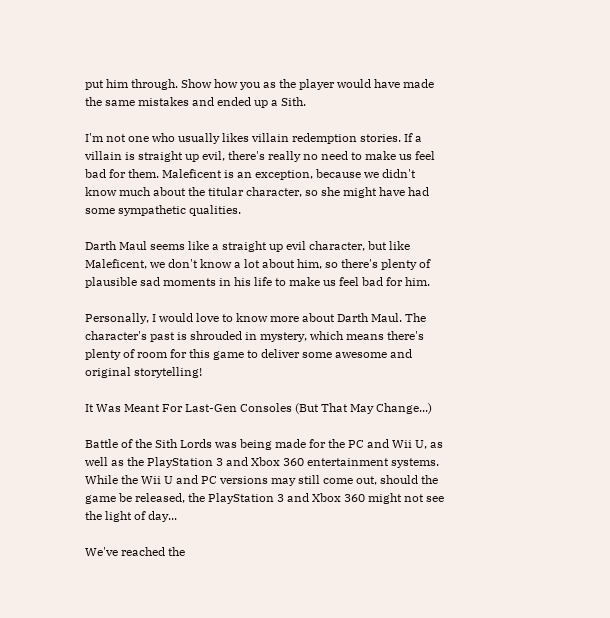put him through. Show how you as the player would have made the same mistakes and ended up a Sith.

I'm not one who usually likes villain redemption stories. If a villain is straight up evil, there's really no need to make us feel bad for them. Maleficent is an exception, because we didn't know much about the titular character, so she might have had some sympathetic qualities.

Darth Maul seems like a straight up evil character, but like Maleficent, we don't know a lot about him, so there's plenty of plausible sad moments in his life to make us feel bad for him.

Personally, I would love to know more about Darth Maul. The character's past is shrouded in mystery, which means there's plenty of room for this game to deliver some awesome and original storytelling!

It Was Meant For Last-Gen Consoles (But That May Change...)

Battle of the Sith Lords was being made for the PC and Wii U, as well as the PlayStation 3 and Xbox 360 entertainment systems. While the Wii U and PC versions may still come out, should the game be released, the PlayStation 3 and Xbox 360 might not see the light of day...

We've reached the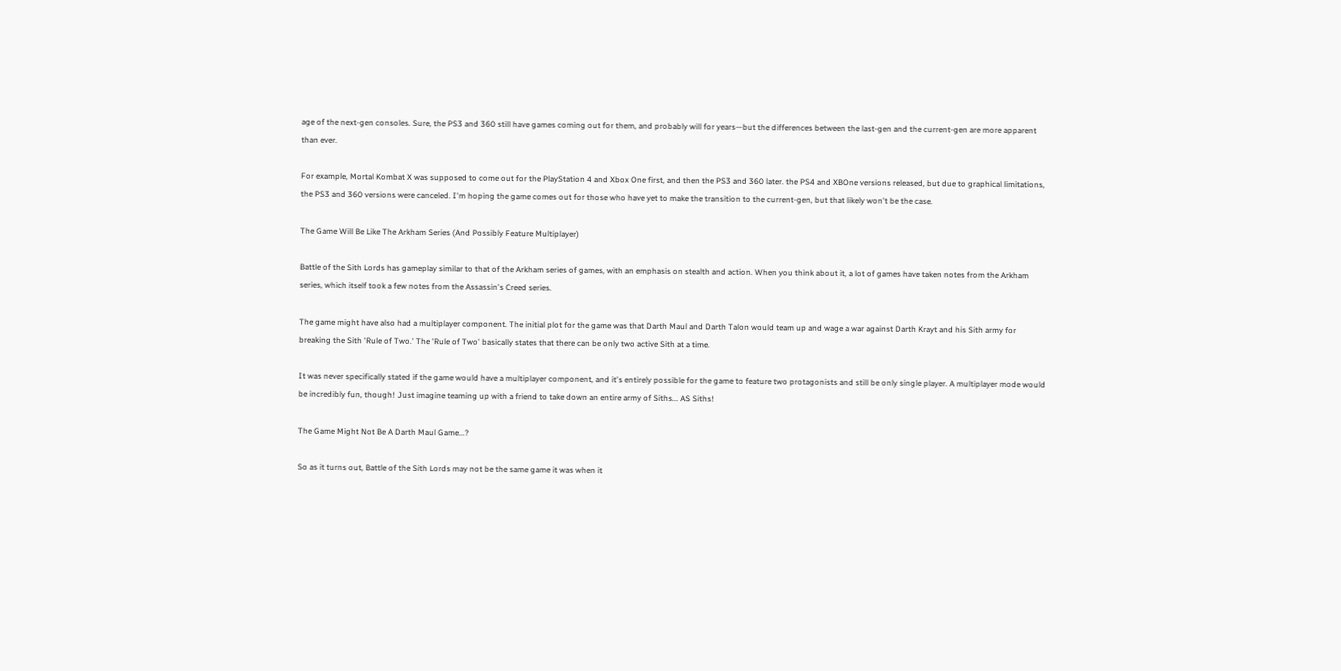age of the next-gen consoles. Sure, the PS3 and 360 still have games coming out for them, and probably will for years—but the differences between the last-gen and the current-gen are more apparent than ever.

For example, Mortal Kombat X was supposed to come out for the PlayStation 4 and Xbox One first, and then the PS3 and 360 later. the PS4 and XBOne versions released, but due to graphical limitations, the PS3 and 360 versions were canceled. I'm hoping the game comes out for those who have yet to make the transition to the current-gen, but that likely won't be the case.

The Game Will Be Like The Arkham Series (And Possibly Feature Multiplayer)

Battle of the Sith Lords has gameplay similar to that of the Arkham series of games, with an emphasis on stealth and action. When you think about it, a lot of games have taken notes from the Arkham series, which itself took a few notes from the Assassin's Creed series.

The game might have also had a multiplayer component. The initial plot for the game was that Darth Maul and Darth Talon would team up and wage a war against Darth Krayt and his Sith army for breaking the Sith 'Rule of Two.' The 'Rule of Two' basically states that there can be only two active Sith at a time.

It was never specifically stated if the game would have a multiplayer component, and it's entirely possible for the game to feature two protagonists and still be only single player. A multiplayer mode would be incredibly fun, though! Just imagine teaming up with a friend to take down an entire army of Siths... AS Siths!

The Game Might Not Be A Darth Maul Game...?

So as it turns out, Battle of the Sith Lords may not be the same game it was when it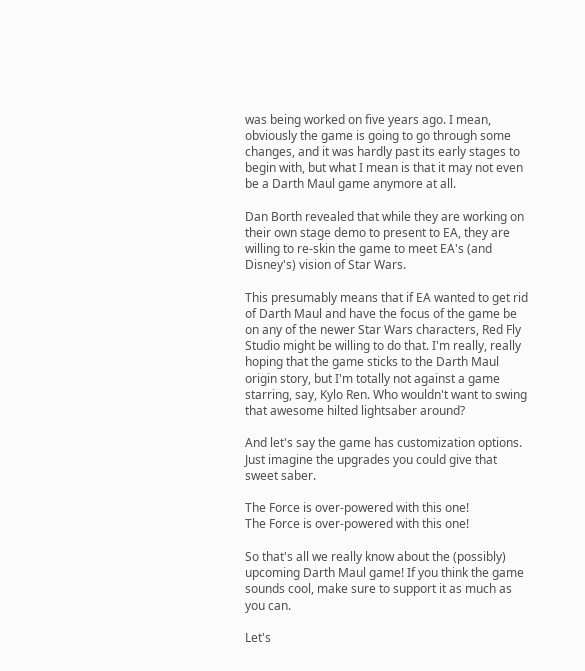was being worked on five years ago. I mean, obviously the game is going to go through some changes, and it was hardly past its early stages to begin with, but what I mean is that it may not even be a Darth Maul game anymore at all.

Dan Borth revealed that while they are working on their own stage demo to present to EA, they are willing to re-skin the game to meet EA's (and Disney's) vision of Star Wars.

This presumably means that if EA wanted to get rid of Darth Maul and have the focus of the game be on any of the newer Star Wars characters, Red Fly Studio might be willing to do that. I'm really, really hoping that the game sticks to the Darth Maul origin story, but I'm totally not against a game starring, say, Kylo Ren. Who wouldn't want to swing that awesome hilted lightsaber around?

And let's say the game has customization options. Just imagine the upgrades you could give that sweet saber.

The Force is over-powered with this one!
The Force is over-powered with this one!

So that's all we really know about the (possibly) upcoming Darth Maul game! If you think the game sounds cool, make sure to support it as much as you can.

Let's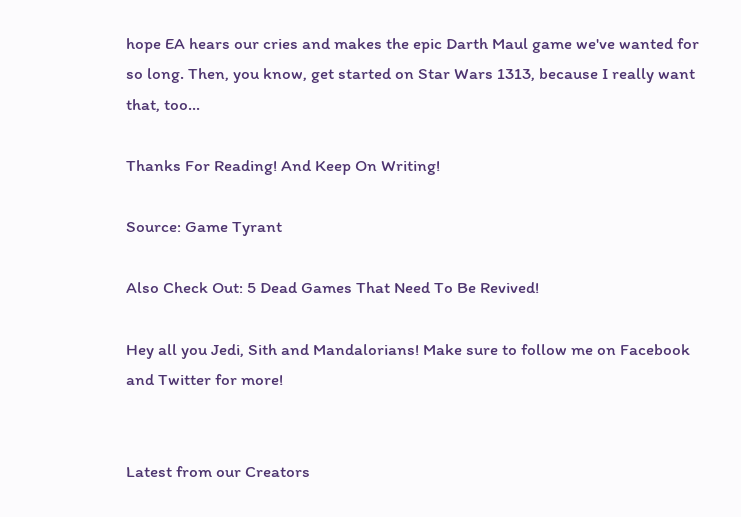hope EA hears our cries and makes the epic Darth Maul game we've wanted for so long. Then, you know, get started on Star Wars 1313, because I really want that, too...

Thanks For Reading! And Keep On Writing!

Source: Game Tyrant

Also Check Out: 5 Dead Games That Need To Be Revived!

Hey all you Jedi, Sith and Mandalorians! Make sure to follow me on Facebook and Twitter for more!


Latest from our Creators